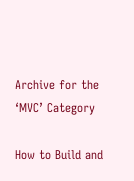Archive for the ‘MVC’ Category

How to Build and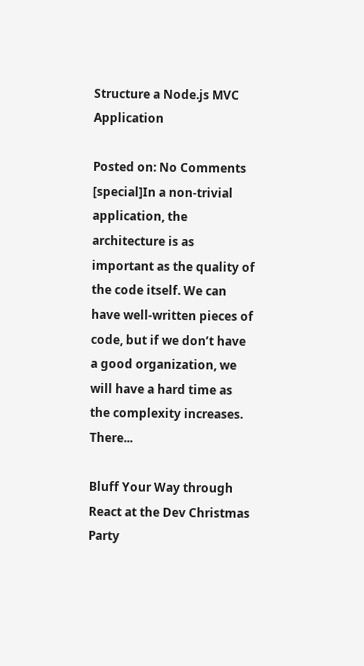Structure a Node.js MVC Application

Posted on: No Comments
[special]In a non-trivial application, the architecture is as important as the quality of the code itself. We can have well-written pieces of code, but if we don’t have a good organization, we will have a hard time as the complexity increases. There...

Bluff Your Way through React at the Dev Christmas Party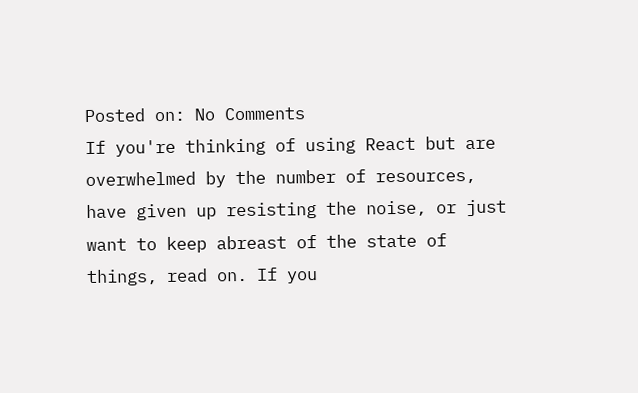Posted on: No Comments
If you're thinking of using React but are overwhelmed by the number of resources, have given up resisting the noise, or just want to keep abreast of the state of things, read on. If you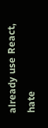already use React, hate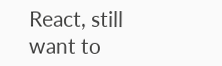React, still want to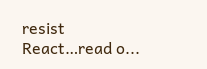resist React…read o...